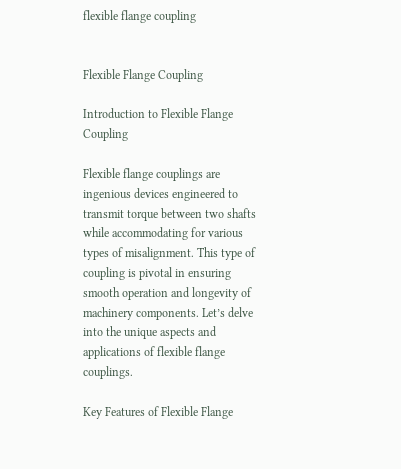flexible flange coupling


Flexible Flange Coupling

Introduction to Flexible Flange Coupling

Flexible flange couplings are ingenious devices engineered to transmit torque between two shafts while accommodating for various types of misalignment. This type of coupling is pivotal in ensuring smooth operation and longevity of machinery components. Let’s delve into the unique aspects and applications of flexible flange couplings.

Key Features of Flexible Flange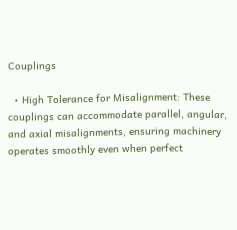Couplings

  • High Tolerance for Misalignment: These couplings can accommodate parallel, angular, and axial misalignments, ensuring machinery operates smoothly even when perfect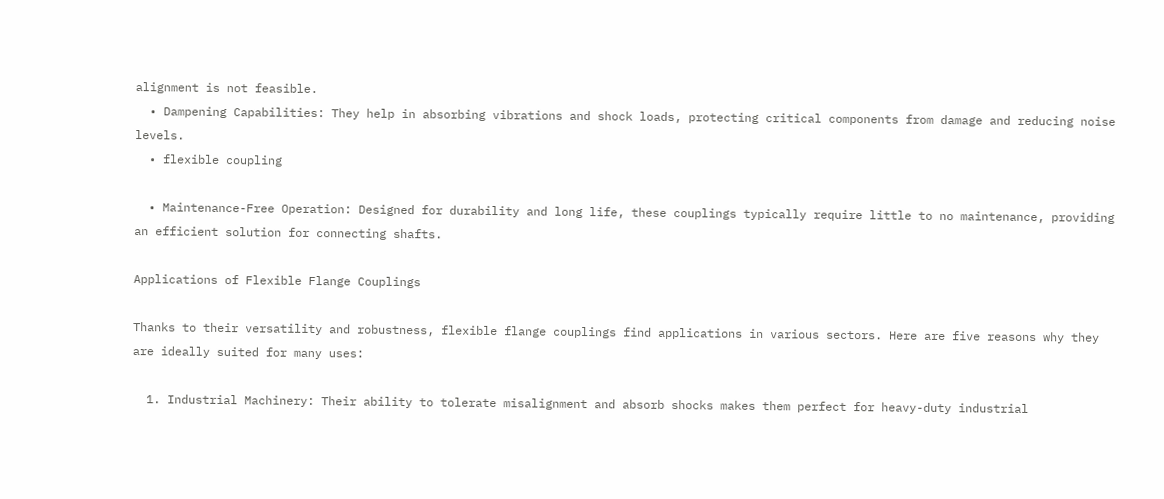alignment is not feasible.
  • Dampening Capabilities: They help in absorbing vibrations and shock loads, protecting critical components from damage and reducing noise levels.
  • flexible coupling

  • Maintenance-Free Operation: Designed for durability and long life, these couplings typically require little to no maintenance, providing an efficient solution for connecting shafts.

Applications of Flexible Flange Couplings

Thanks to their versatility and robustness, flexible flange couplings find applications in various sectors. Here are five reasons why they are ideally suited for many uses:

  1. Industrial Machinery: Their ability to tolerate misalignment and absorb shocks makes them perfect for heavy-duty industrial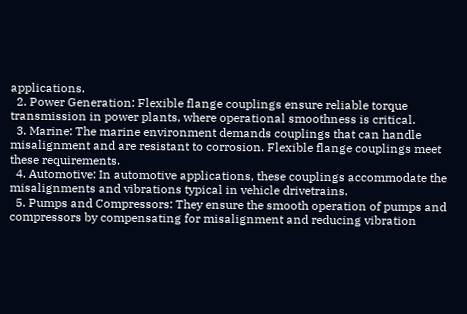applications.
  2. Power Generation: Flexible flange couplings ensure reliable torque transmission in power plants, where operational smoothness is critical.
  3. Marine: The marine environment demands couplings that can handle misalignment and are resistant to corrosion. Flexible flange couplings meet these requirements.
  4. Automotive: In automotive applications, these couplings accommodate the misalignments and vibrations typical in vehicle drivetrains.
  5. Pumps and Compressors: They ensure the smooth operation of pumps and compressors by compensating for misalignment and reducing vibration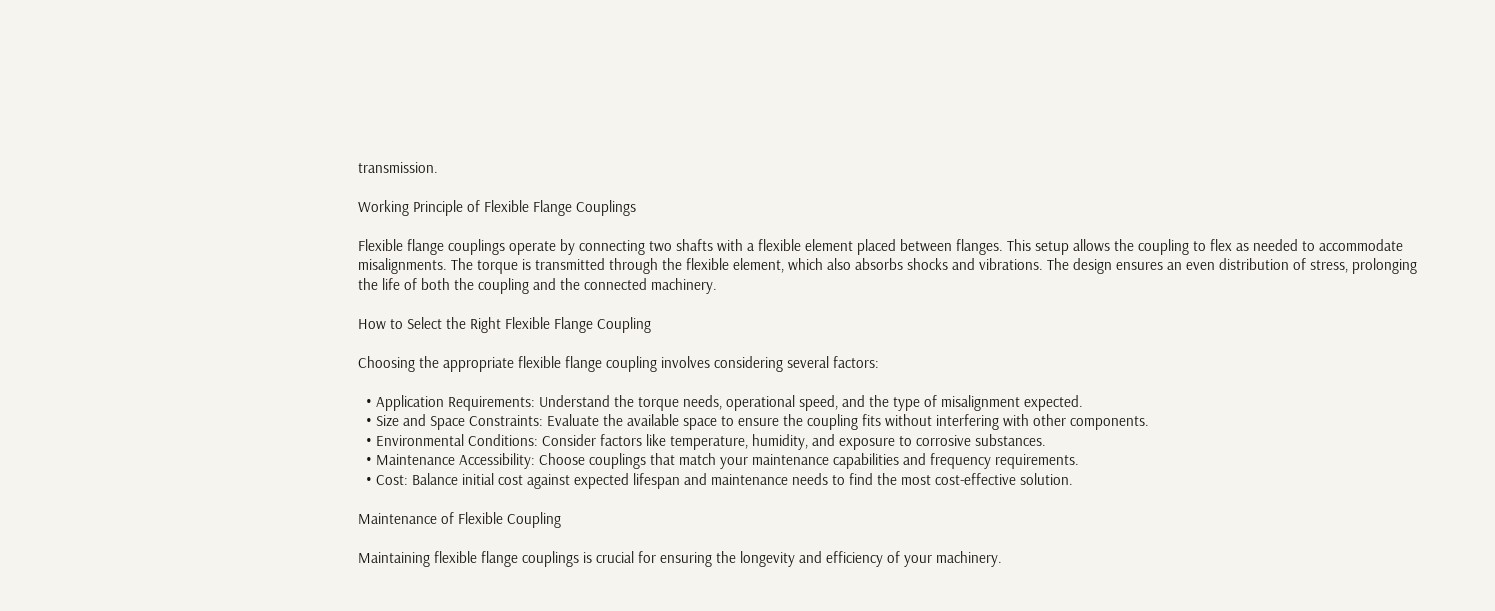transmission.

Working Principle of Flexible Flange Couplings

Flexible flange couplings operate by connecting two shafts with a flexible element placed between flanges. This setup allows the coupling to flex as needed to accommodate misalignments. The torque is transmitted through the flexible element, which also absorbs shocks and vibrations. The design ensures an even distribution of stress, prolonging the life of both the coupling and the connected machinery.

How to Select the Right Flexible Flange Coupling

Choosing the appropriate flexible flange coupling involves considering several factors:

  • Application Requirements: Understand the torque needs, operational speed, and the type of misalignment expected.
  • Size and Space Constraints: Evaluate the available space to ensure the coupling fits without interfering with other components.
  • Environmental Conditions: Consider factors like temperature, humidity, and exposure to corrosive substances.
  • Maintenance Accessibility: Choose couplings that match your maintenance capabilities and frequency requirements.
  • Cost: Balance initial cost against expected lifespan and maintenance needs to find the most cost-effective solution.

Maintenance of Flexible Coupling

Maintaining flexible flange couplings is crucial for ensuring the longevity and efficiency of your machinery.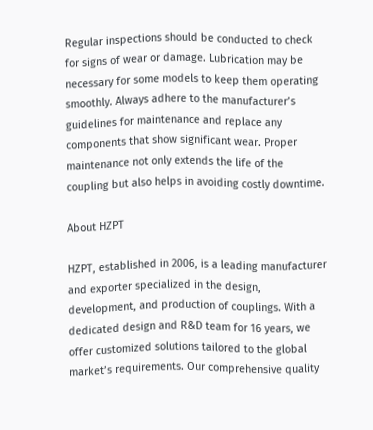Regular inspections should be conducted to check for signs of wear or damage. Lubrication may be necessary for some models to keep them operating smoothly. Always adhere to the manufacturer’s guidelines for maintenance and replace any components that show significant wear. Proper maintenance not only extends the life of the coupling but also helps in avoiding costly downtime.

About HZPT

HZPT, established in 2006, is a leading manufacturer and exporter specialized in the design, development, and production of couplings. With a dedicated design and R&D team for 16 years, we offer customized solutions tailored to the global market’s requirements. Our comprehensive quality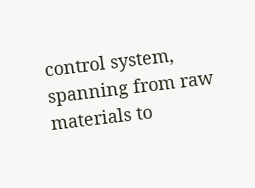control system, spanning from raw materials to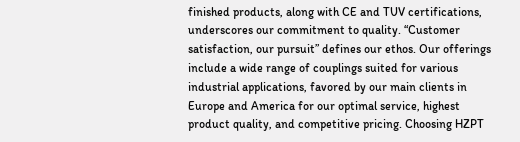finished products, along with CE and TUV certifications, underscores our commitment to quality. “Customer satisfaction, our pursuit” defines our ethos. Our offerings include a wide range of couplings suited for various industrial applications, favored by our main clients in Europe and America for our optimal service, highest product quality, and competitive pricing. Choosing HZPT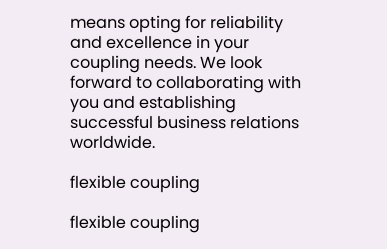means opting for reliability and excellence in your coupling needs. We look forward to collaborating with you and establishing successful business relations worldwide.

flexible coupling

flexible coupling